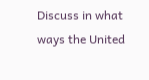Discuss in what ways the United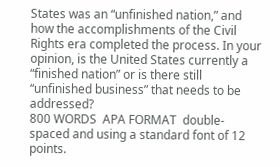States was an “unfinished nation,” and how the accomplishments of the Civil Rights era completed the process. In your opinion, is the United States currently a “finished nation” or is there still “unfinished business” that needs to be addressed?
800 WORDS  APA FORMAT  double-spaced and using a standard font of 12 points.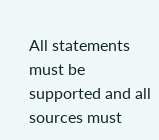All statements must be supported and all sources must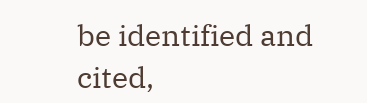be identified and cited,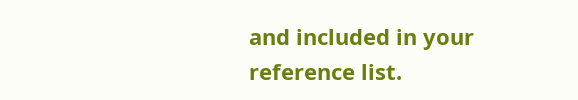and included in your reference list.